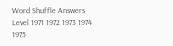Word Shuffle Answers Level 1971 1972 1973 1974 1975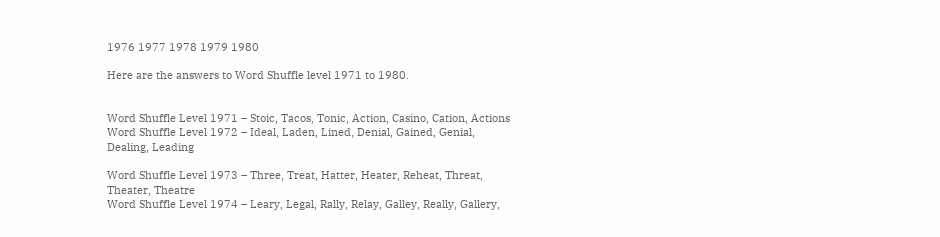1976 1977 1978 1979 1980

Here are the answers to Word Shuffle level 1971 to 1980.


Word Shuffle Level 1971 – Stoic, Tacos, Tonic, Action, Casino, Cation, Actions
Word Shuffle Level 1972 – Ideal, Laden, Lined, Denial, Gained, Genial, Dealing, Leading

Word Shuffle Level 1973 – Three, Treat, Hatter, Heater, Reheat, Threat, Theater, Theatre
Word Shuffle Level 1974 – Leary, Legal, Rally, Relay, Galley, Really, Gallery,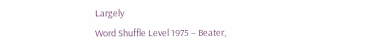Largely
Word Shuffle Level 1975 – Beater,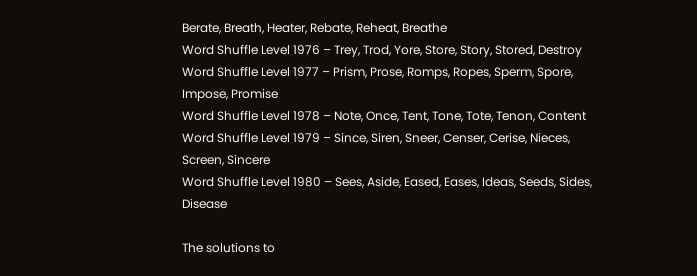Berate, Breath, Heater, Rebate, Reheat, Breathe
Word Shuffle Level 1976 – Trey, Trod, Yore, Store, Story, Stored, Destroy
Word Shuffle Level 1977 – Prism, Prose, Romps, Ropes, Sperm, Spore, Impose, Promise
Word Shuffle Level 1978 – Note, Once, Tent, Tone, Tote, Tenon, Content
Word Shuffle Level 1979 – Since, Siren, Sneer, Censer, Cerise, Nieces, Screen, Sincere
Word Shuffle Level 1980 – Sees, Aside, Eased, Eases, Ideas, Seeds, Sides, Disease

The solutions to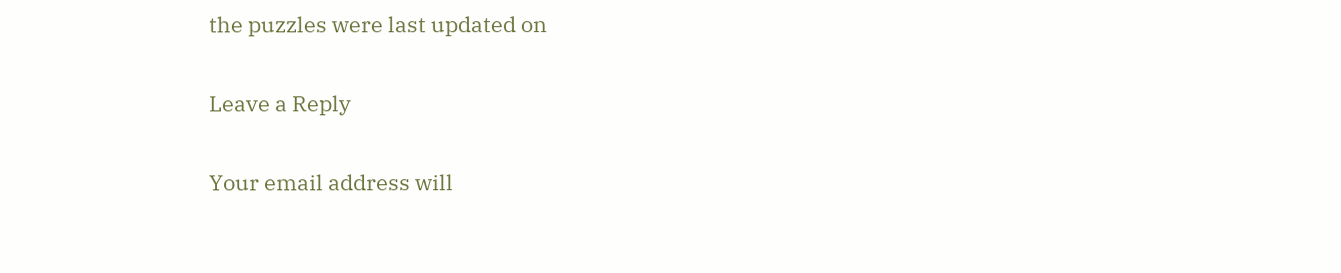the puzzles were last updated on

Leave a Reply

Your email address will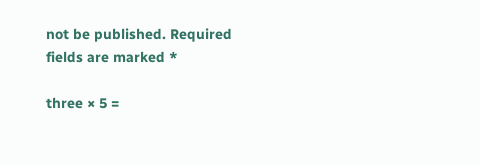not be published. Required fields are marked *

three × 5 =